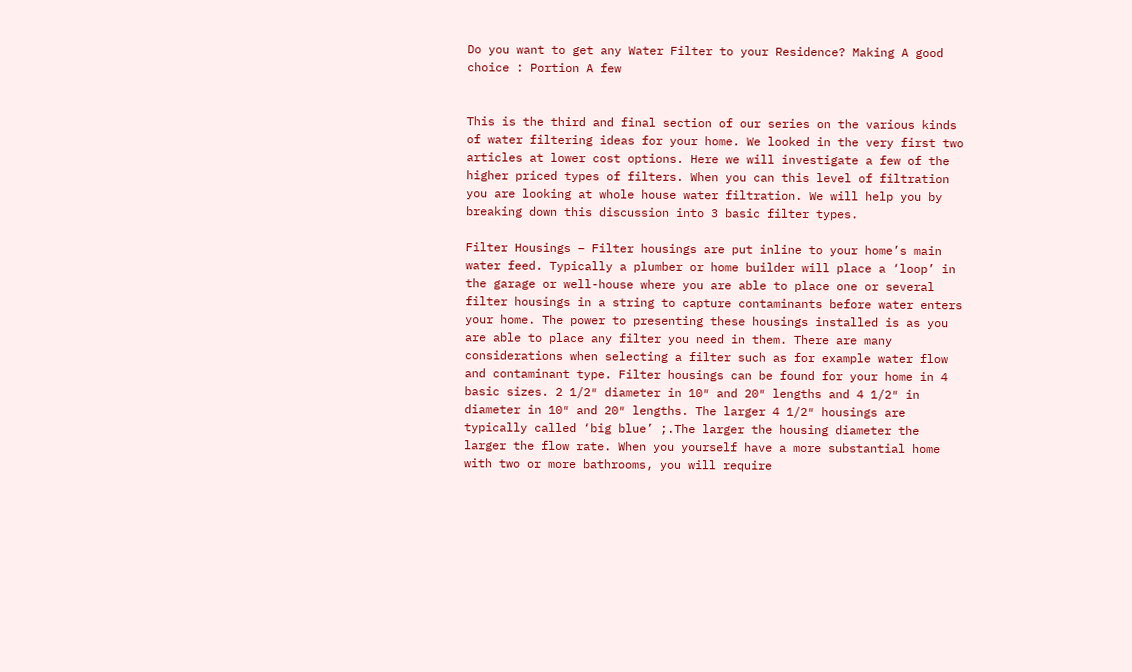Do you want to get any Water Filter to your Residence? Making A good choice : Portion A few


This is the third and final section of our series on the various kinds of water filtering ideas for your home. We looked in the very first two articles at lower cost options. Here we will investigate a few of the higher priced types of filters. When you can this level of filtration you are looking at whole house water filtration. We will help you by breaking down this discussion into 3 basic filter types.

Filter Housings – Filter housings are put inline to your home’s main water feed. Typically a plumber or home builder will place a ‘loop’ in the garage or well-house where you are able to place one or several filter housings in a string to capture contaminants before water enters your home. The power to presenting these housings installed is as you are able to place any filter you need in them. There are many considerations when selecting a filter such as for example water flow and contaminant type. Filter housings can be found for your home in 4 basic sizes. 2 1/2″ diameter in 10″ and 20″ lengths and 4 1/2″ in diameter in 10″ and 20″ lengths. The larger 4 1/2″ housings are typically called ‘big blue’ ;.The larger the housing diameter the larger the flow rate. When you yourself have a more substantial home with two or more bathrooms, you will require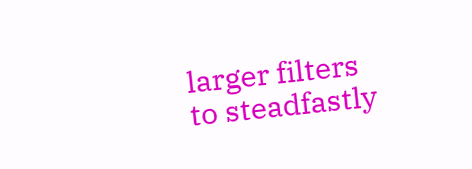larger filters to steadfastly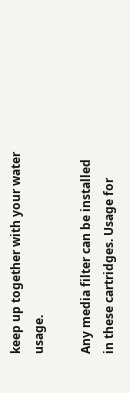keep up together with your water usage.

Any media filter can be installed in these cartridges. Usage for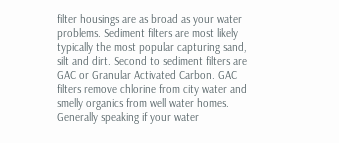filter housings are as broad as your water problems. Sediment filters are most likely typically the most popular capturing sand, silt and dirt. Second to sediment filters are GAC or Granular Activated Carbon. GAC filters remove chlorine from city water and smelly organics from well water homes. Generally speaking if your water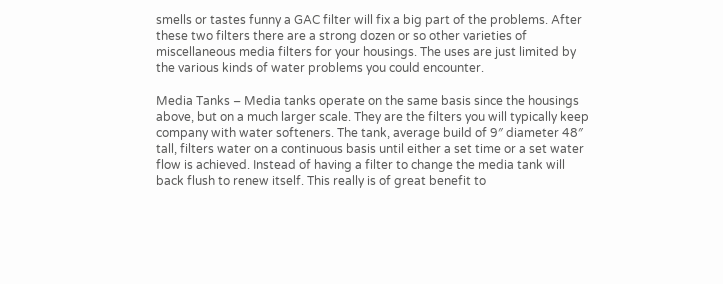smells or tastes funny a GAC filter will fix a big part of the problems. After these two filters there are a strong dozen or so other varieties of miscellaneous media filters for your housings. The uses are just limited by the various kinds of water problems you could encounter.

Media Tanks – Media tanks operate on the same basis since the housings above, but on a much larger scale. They are the filters you will typically keep company with water softeners. The tank, average build of 9″ diameter 48″ tall, filters water on a continuous basis until either a set time or a set water flow is achieved. Instead of having a filter to change the media tank will back flush to renew itself. This really is of great benefit to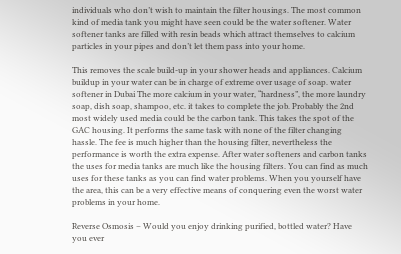individuals who don’t wish to maintain the filter housings. The most common kind of media tank you might have seen could be the water softener. Water softener tanks are filled with resin beads which attract themselves to calcium particles in your pipes and don’t let them pass into your home.

This removes the scale build-up in your shower heads and appliances. Calcium buildup in your water can be in charge of extreme over usage of soap. water softener in Dubai The more calcium in your water, “hardness”, the more laundry soap, dish soap, shampoo, etc. it takes to complete the job. Probably the 2nd most widely used media could be the carbon tank. This takes the spot of the GAC housing. It performs the same task with none of the filter changing hassle. The fee is much higher than the housing filter, nevertheless the performance is worth the extra expense. After water softeners and carbon tanks the uses for media tanks are much like the housing filters. You can find as much uses for these tanks as you can find water problems. When you yourself have the area, this can be a very effective means of conquering even the worst water problems in your home.

Reverse Osmosis – Would you enjoy drinking purified, bottled water? Have you ever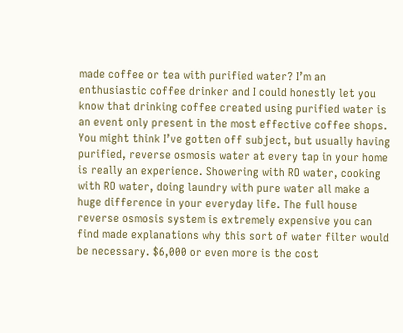made coffee or tea with purified water? I’m an enthusiastic coffee drinker and I could honestly let you know that drinking coffee created using purified water is an event only present in the most effective coffee shops. You might think I’ve gotten off subject, but usually having purified, reverse osmosis water at every tap in your home is really an experience. Showering with RO water, cooking with RO water, doing laundry with pure water all make a huge difference in your everyday life. The full house reverse osmosis system is extremely expensive you can find made explanations why this sort of water filter would be necessary. $6,000 or even more is the cost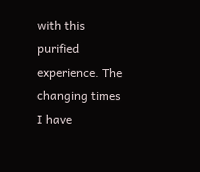with this purified experience. The changing times I have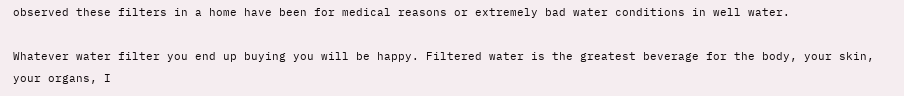observed these filters in a home have been for medical reasons or extremely bad water conditions in well water.

Whatever water filter you end up buying you will be happy. Filtered water is the greatest beverage for the body, your skin, your organs, I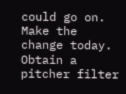could go on. Make the change today. Obtain a pitcher filter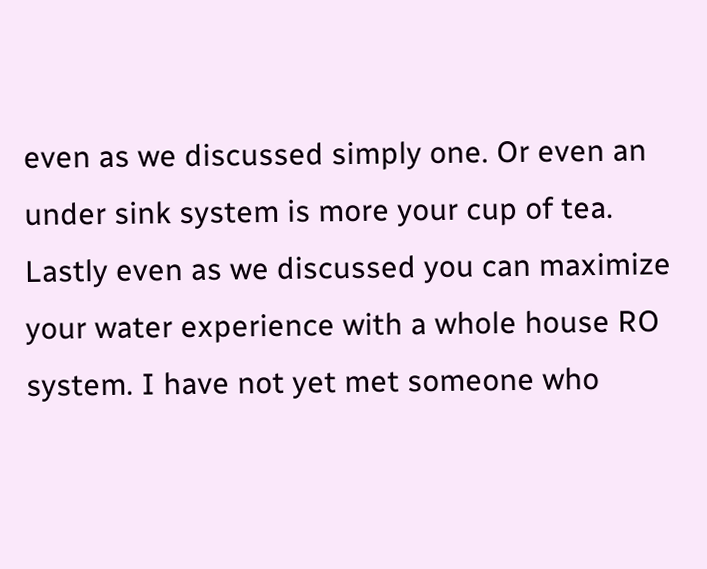even as we discussed simply one. Or even an under sink system is more your cup of tea. Lastly even as we discussed you can maximize your water experience with a whole house RO system. I have not yet met someone who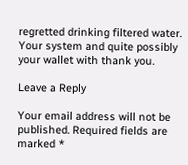regretted drinking filtered water. Your system and quite possibly your wallet with thank you.

Leave a Reply

Your email address will not be published. Required fields are marked *